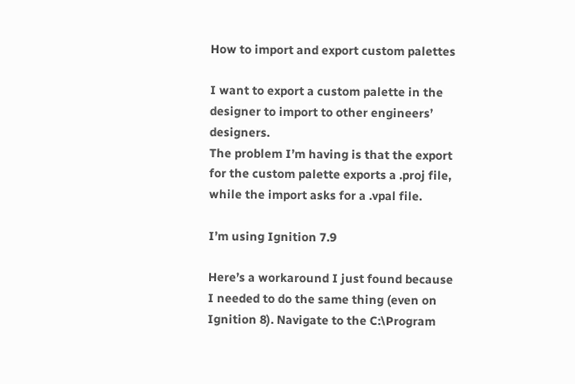How to import and export custom palettes

I want to export a custom palette in the designer to import to other engineers’ designers.
The problem I’m having is that the export for the custom palette exports a .proj file, while the import asks for a .vpal file.

I’m using Ignition 7.9

Here’s a workaround I just found because I needed to do the same thing (even on Ignition 8). Navigate to the C:\Program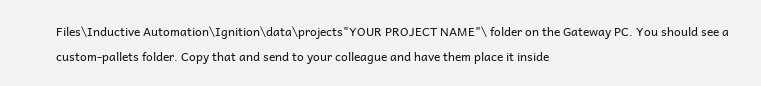Files\Inductive Automation\Ignition\data\projects"YOUR PROJECT NAME"\ folder on the Gateway PC. You should see a custom-pallets folder. Copy that and send to your colleague and have them place it inside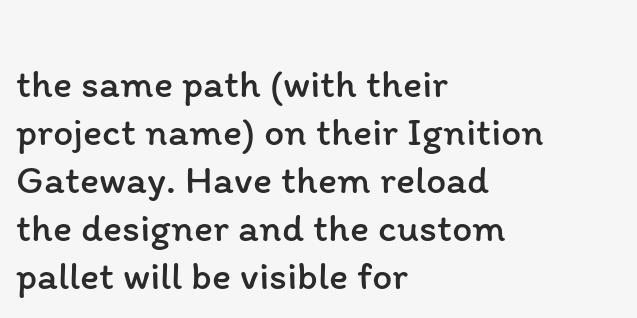the same path (with their project name) on their Ignition Gateway. Have them reload the designer and the custom pallet will be visible for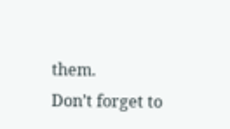them.
Don’t forget to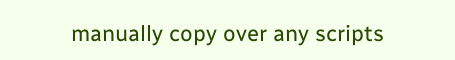manually copy over any scripts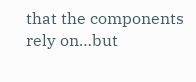that the components rely on…but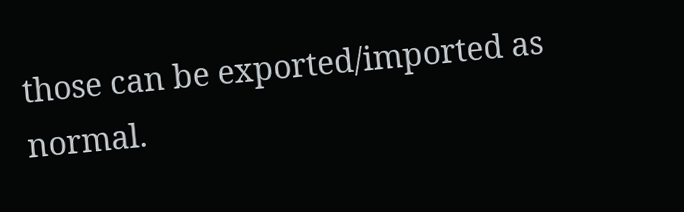those can be exported/imported as normal.